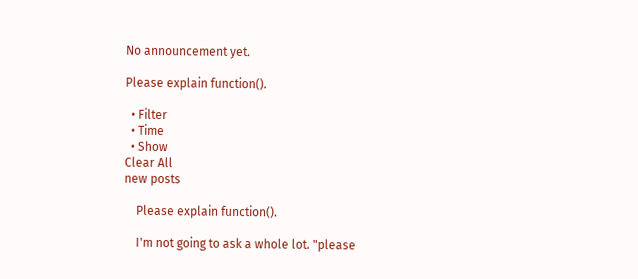No announcement yet.

Please explain function().

  • Filter
  • Time
  • Show
Clear All
new posts

    Please explain function().

    I'm not going to ask a whole lot. "please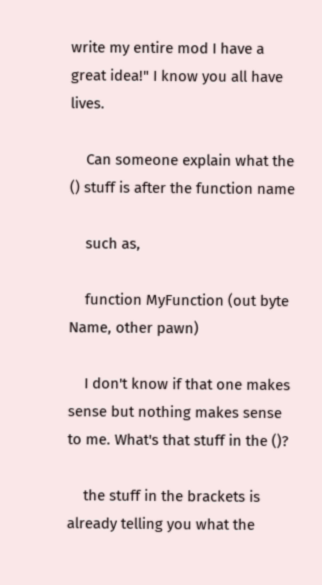write my entire mod I have a great idea!" I know you all have lives.

    Can someone explain what the () stuff is after the function name

    such as,

    function MyFunction (out byte Name, other pawn)

    I don't know if that one makes sense but nothing makes sense to me. What's that stuff in the ()?

    the stuff in the brackets is already telling you what the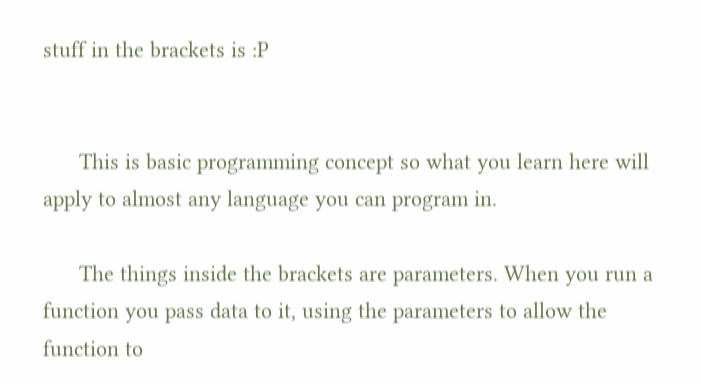stuff in the brackets is :P


      This is basic programming concept so what you learn here will apply to almost any language you can program in.

      The things inside the brackets are parameters. When you run a function you pass data to it, using the parameters to allow the function to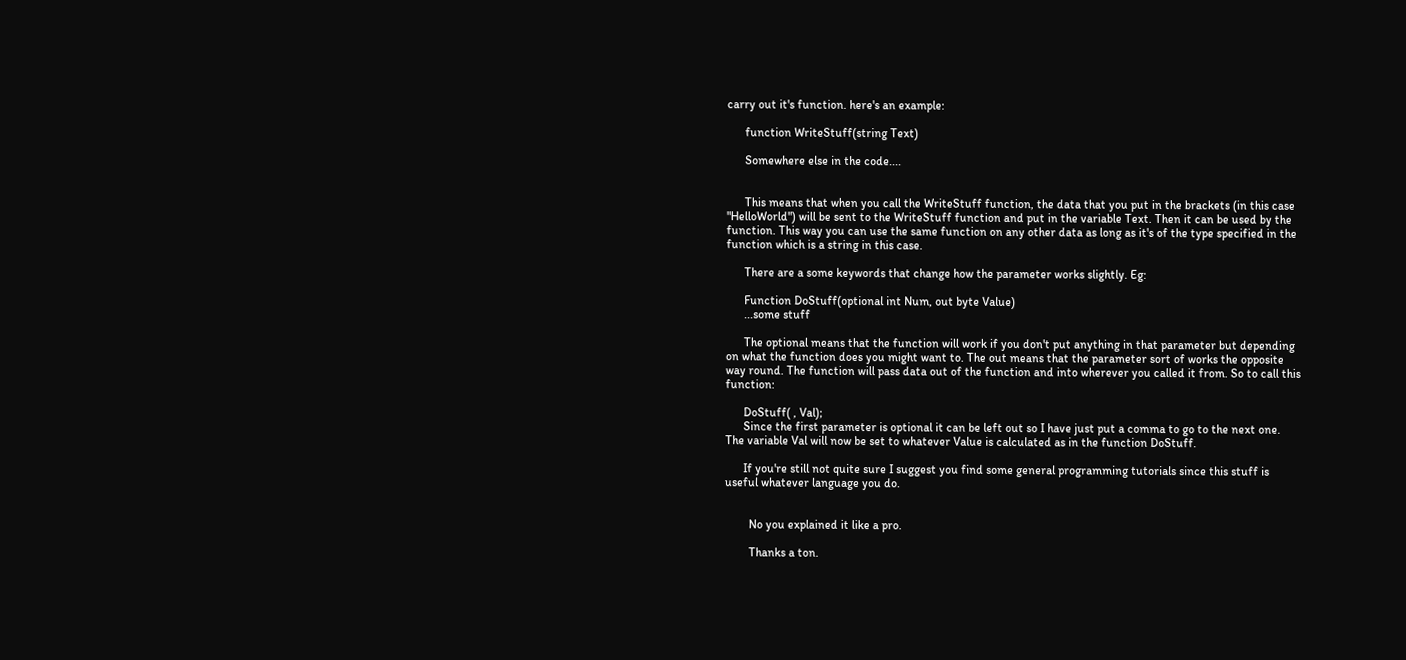carry out it's function. here's an example:

      function WriteStuff(string Text)

      Somewhere else in the code....


      This means that when you call the WriteStuff function, the data that you put in the brackets (in this case "HelloWorld") will be sent to the WriteStuff function and put in the variable Text. Then it can be used by the function. This way you can use the same function on any other data as long as it's of the type specified in the function which is a string in this case.

      There are a some keywords that change how the parameter works slightly. Eg:

      Function DoStuff(optional int Num, out byte Value)
      ...some stuff

      The optional means that the function will work if you don't put anything in that parameter but depending on what the function does you might want to. The out means that the parameter sort of works the opposite way round. The function will pass data out of the function and into wherever you called it from. So to call this function:

      DoStuff( , Val);
      Since the first parameter is optional it can be left out so I have just put a comma to go to the next one. The variable Val will now be set to whatever Value is calculated as in the function DoStuff.

      If you're still not quite sure I suggest you find some general programming tutorials since this stuff is useful whatever language you do.


        No you explained it like a pro.

        Thanks a ton.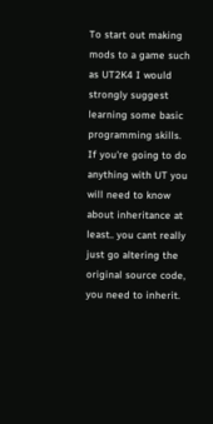To start out making mods to a game such as UT2K4 I would strongly suggest learning some basic programming skills. If you're going to do anything with UT you will need to know about inheritance at least.. you cant really just go altering the original source code, you need to inherit.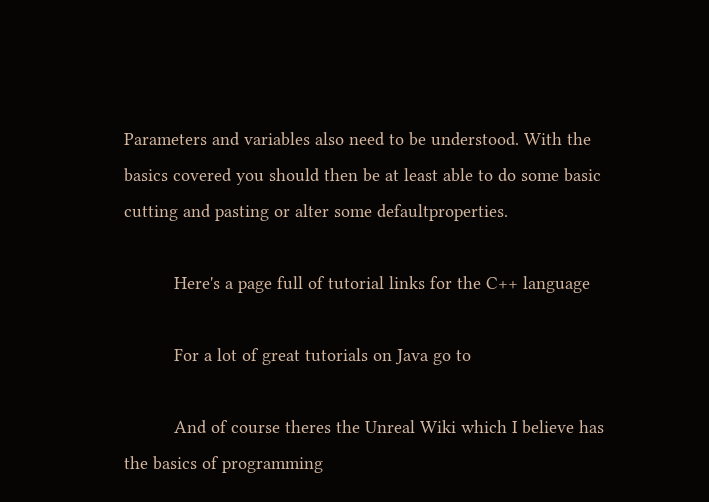Parameters and variables also need to be understood. With the basics covered you should then be at least able to do some basic cutting and pasting or alter some defaultproperties.

          Here's a page full of tutorial links for the C++ language

          For a lot of great tutorials on Java go to

          And of course theres the Unreal Wiki which I believe has the basics of programming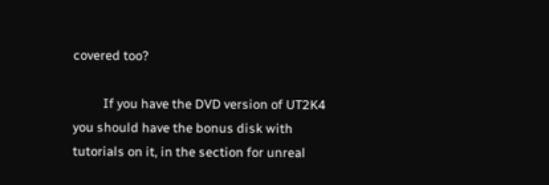covered too?

          If you have the DVD version of UT2K4 you should have the bonus disk with tutorials on it, in the section for unreal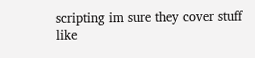scripting im sure they cover stuff like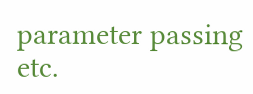parameter passing etc.